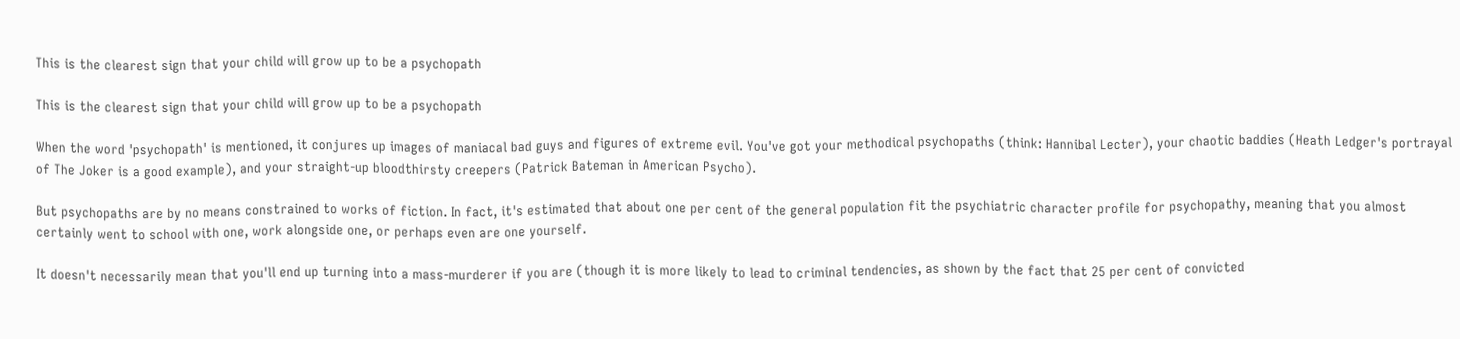This is the clearest sign that your child will grow up to be a psychopath

This is the clearest sign that your child will grow up to be a psychopath

When the word 'psychopath' is mentioned, it conjures up images of maniacal bad guys and figures of extreme evil. You've got your methodical psychopaths (think: Hannibal Lecter), your chaotic baddies (Heath Ledger's portrayal of The Joker is a good example), and your straight-up bloodthirsty creepers (Patrick Bateman in American Psycho).

But psychopaths are by no means constrained to works of fiction. In fact, it's estimated that about one per cent of the general population fit the psychiatric character profile for psychopathy, meaning that you almost certainly went to school with one, work alongside one, or perhaps even are one yourself.

It doesn't necessarily mean that you'll end up turning into a mass-murderer if you are (though it is more likely to lead to criminal tendencies, as shown by the fact that 25 per cent of convicted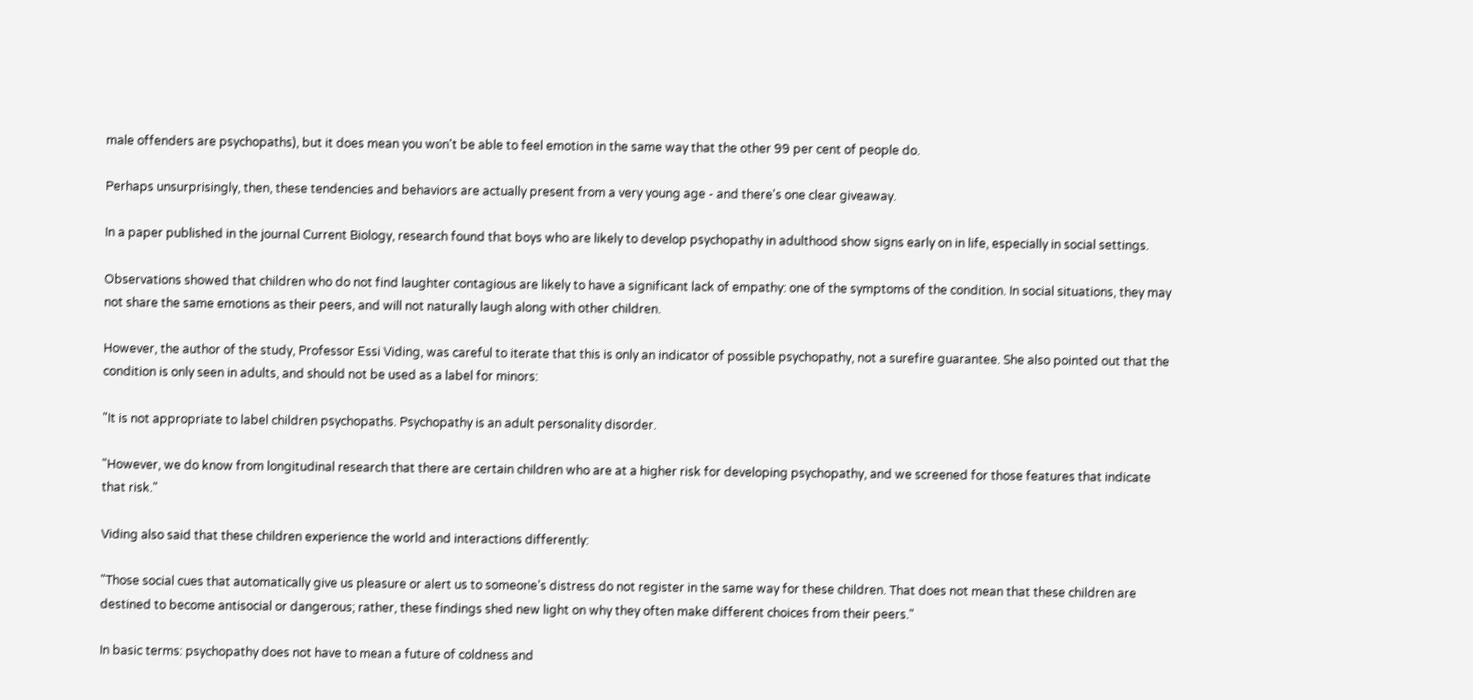male offenders are psychopaths), but it does mean you won't be able to feel emotion in the same way that the other 99 per cent of people do.

Perhaps unsurprisingly, then, these tendencies and behaviors are actually present from a very young age - and there's one clear giveaway.

In a paper published in the journal Current Biology, research found that boys who are likely to develop psychopathy in adulthood show signs early on in life, especially in social settings.

Observations showed that children who do not find laughter contagious are likely to have a significant lack of empathy: one of the symptoms of the condition. In social situations, they may not share the same emotions as their peers, and will not naturally laugh along with other children.

However, the author of the study, Professor Essi Viding, was careful to iterate that this is only an indicator of possible psychopathy, not a surefire guarantee. She also pointed out that the condition is only seen in adults, and should not be used as a label for minors:

"It is not appropriate to label children psychopaths. Psychopathy is an adult personality disorder.

"However, we do know from longitudinal research that there are certain children who are at a higher risk for developing psychopathy, and we screened for those features that indicate that risk."

Viding also said that these children experience the world and interactions differently:

"Those social cues that automatically give us pleasure or alert us to someone’s distress do not register in the same way for these children. That does not mean that these children are destined to become antisocial or dangerous; rather, these findings shed new light on why they often make different choices from their peers."

In basic terms: psychopathy does not have to mean a future of coldness and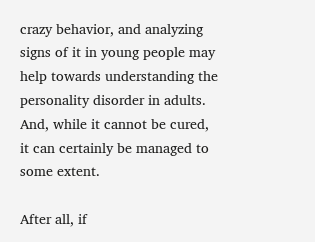crazy behavior, and analyzing signs of it in young people may help towards understanding the personality disorder in adults. And, while it cannot be cured, it can certainly be managed to some extent.

After all, if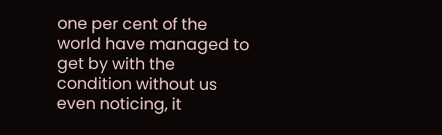one per cent of the world have managed to get by with the condition without us even noticing, it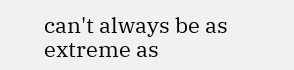can't always be as extreme as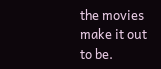the movies make it out to be.